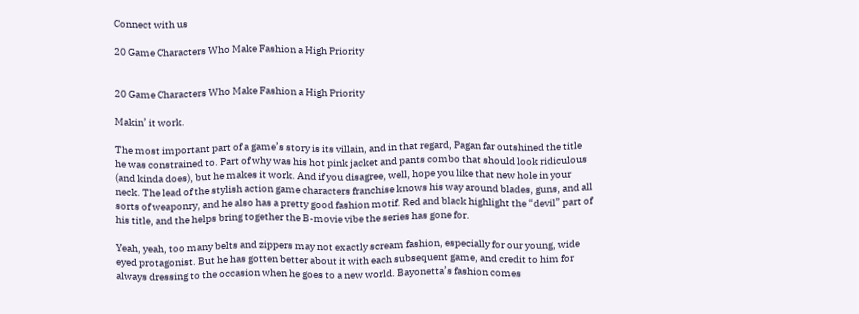Connect with us

20 Game Characters Who Make Fashion a High Priority


20 Game Characters Who Make Fashion a High Priority

Makin’ it work.

The most important part of a game’s story is its villain, and in that regard, Pagan far outshined the title he was constrained to. Part of why was his hot pink jacket and pants combo that should look ridiculous (and kinda does), but he makes it work. And if you disagree, well, hope you like that new hole in your neck. The lead of the stylish action game characters franchise knows his way around blades, guns, and all sorts of weaponry, and he also has a pretty good fashion motif. Red and black highlight the “devil” part of his title, and the helps bring together the B-movie vibe the series has gone for.

Yeah, yeah, too many belts and zippers may not exactly scream fashion, especially for our young, wide eyed protagonist. But he has gotten better about it with each subsequent game, and credit to him for always dressing to the occasion when he goes to a new world. Bayonetta’s fashion comes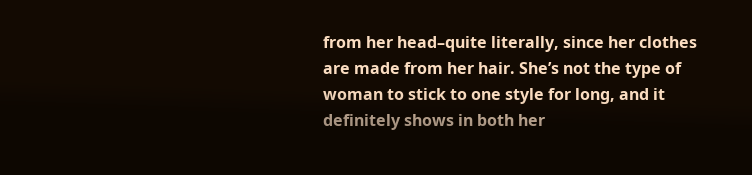from her head–quite literally, since her clothes are made from her hair. She’s not the type of woman to stick to one style for long, and it definitely shows in both her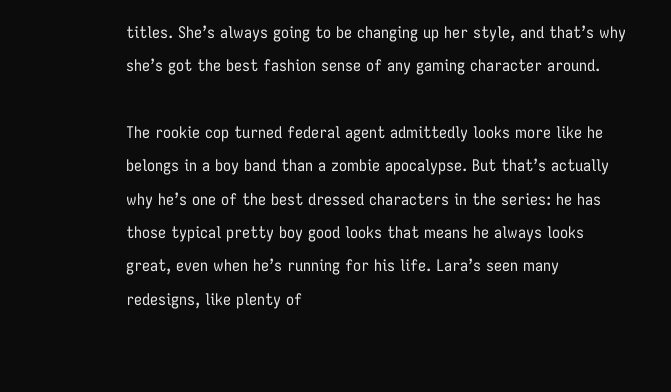titles. She’s always going to be changing up her style, and that’s why she’s got the best fashion sense of any gaming character around.

The rookie cop turned federal agent admittedly looks more like he belongs in a boy band than a zombie apocalypse. But that’s actually why he’s one of the best dressed characters in the series: he has those typical pretty boy good looks that means he always looks great, even when he’s running for his life. Lara’s seen many redesigns, like plenty of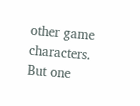other game characters. But one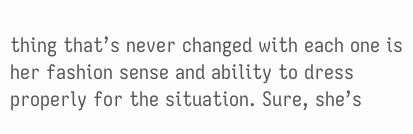thing that’s never changed with each one is her fashion sense and ability to dress properly for the situation. Sure, she’s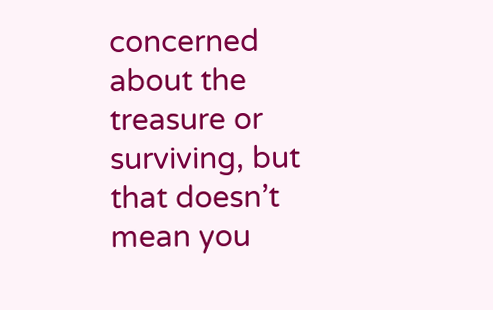concerned about the treasure or surviving, but that doesn’t mean you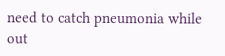need to catch pneumonia while out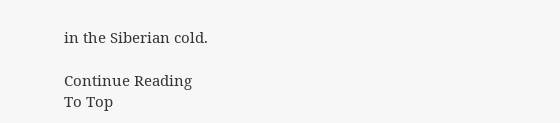in the Siberian cold.

Continue Reading
To Top